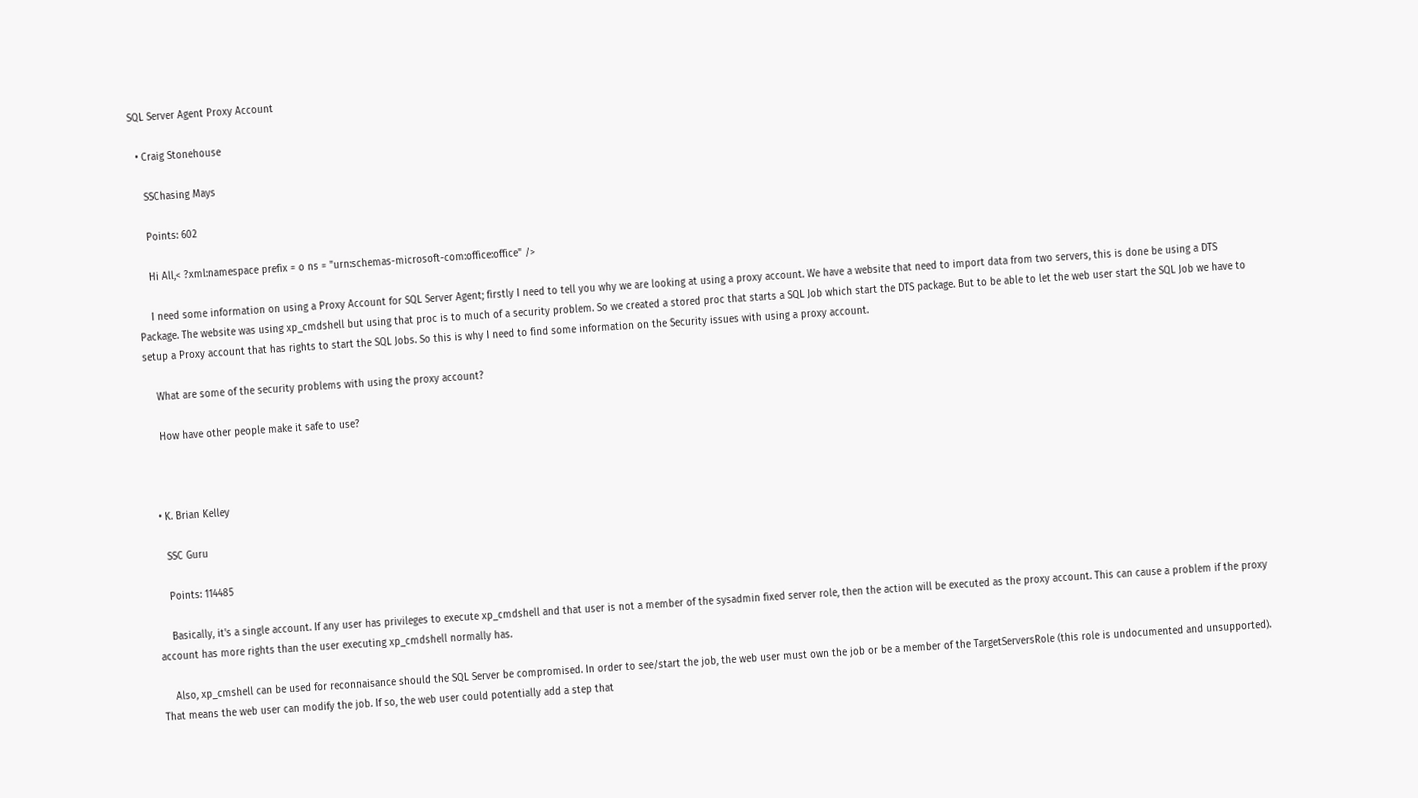SQL Server Agent Proxy Account

  • Craig Stonehouse

    SSChasing Mays

    Points: 602

    Hi All,< ?xml:namespace prefix = o ns = "urn:schemas-microsoft-com:office:office" />

    I need some information on using a Proxy Account for SQL Server Agent; firstly I need to tell you why we are looking at using a proxy account. We have a website that need to import data from two servers, this is done be using a DTS Package. The website was using xp_cmdshell but using that proc is to much of a security problem. So we created a stored proc that starts a SQL Job which start the DTS package. But to be able to let the web user start the SQL Job we have to setup a Proxy account that has rights to start the SQL Jobs. So this is why I need to find some information on the Security issues with using a proxy account.

    What are some of the security problems with using the proxy account?

    How have other people make it safe to use?



  • K. Brian Kelley

    SSC Guru

    Points: 114485

    Basically, it's a single account. If any user has privileges to execute xp_cmdshell and that user is not a member of the sysadmin fixed server role, then the action will be executed as the proxy account. This can cause a problem if the proxy account has more rights than the user executing xp_cmdshell normally has.

    Also, xp_cmshell can be used for reconnaisance should the SQL Server be compromised. In order to see/start the job, the web user must own the job or be a member of the TargetServersRole (this role is undocumented and unsupported). That means the web user can modify the job. If so, the web user could potentially add a step that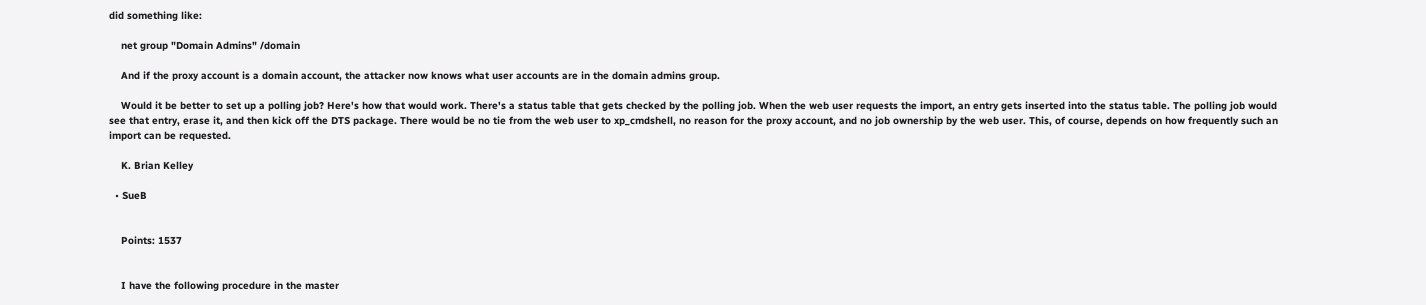did something like:

    net group "Domain Admins" /domain

    And if the proxy account is a domain account, the attacker now knows what user accounts are in the domain admins group.

    Would it be better to set up a polling job? Here's how that would work. There's a status table that gets checked by the polling job. When the web user requests the import, an entry gets inserted into the status table. The polling job would see that entry, erase it, and then kick off the DTS package. There would be no tie from the web user to xp_cmdshell, no reason for the proxy account, and no job ownership by the web user. This, of course, depends on how frequently such an import can be requested.

    K. Brian Kelley

  • SueB


    Points: 1537


    I have the following procedure in the master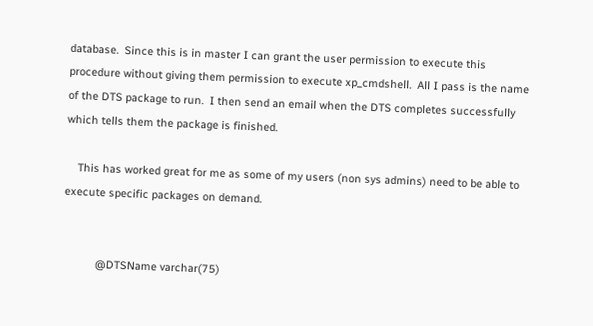database.  Since this is in master I can grant the user permission to execute this procedure without giving them permission to execute xp_cmdshell.  All I pass is the name of the DTS package to run.  I then send an email when the DTS completes successfully which tells them the package is finished.

    This has worked great for me as some of my users (non sys admins) need to be able to execute specific packages on demand.


           @DTSName varchar(75)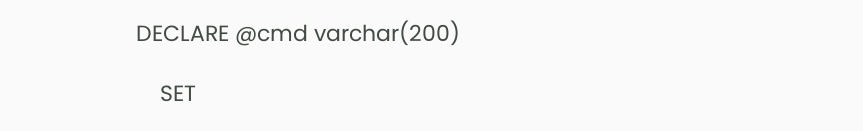DECLARE @cmd varchar(200)

    SET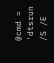@cmd = 'dtsrun /S /E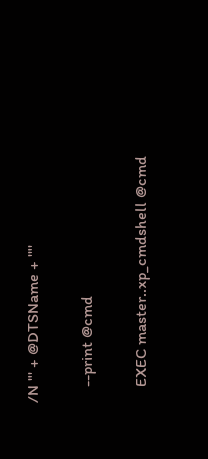/N "' + @DTSName + '"'

    --print @cmd

    EXEC master..xp_cmdshell @cmd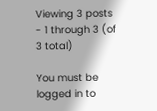Viewing 3 posts - 1 through 3 (of 3 total)

You must be logged in to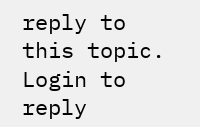reply to this topic. Login to reply